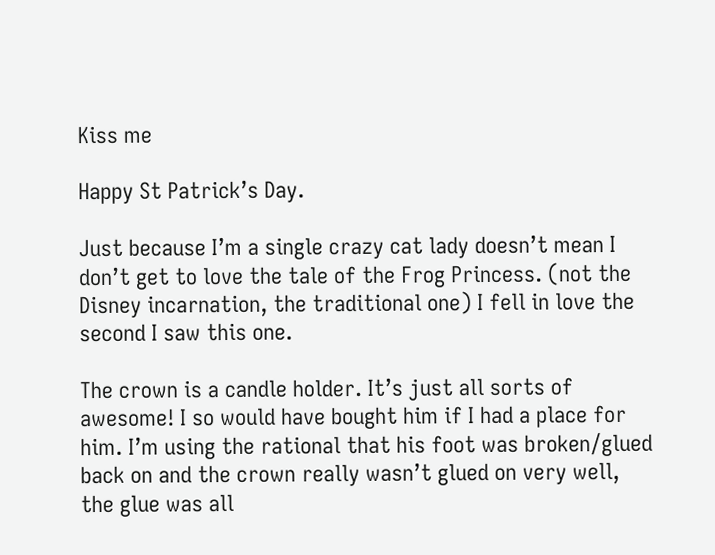Kiss me

Happy St Patrick’s Day.

Just because I’m a single crazy cat lady doesn’t mean I don’t get to love the tale of the Frog Princess. (not the Disney incarnation, the traditional one) I fell in love the second I saw this one.

The crown is a candle holder. It’s just all sorts of awesome! I so would have bought him if I had a place for him. I’m using the rational that his foot was broken/glued back on and the crown really wasn’t glued on very well, the glue was all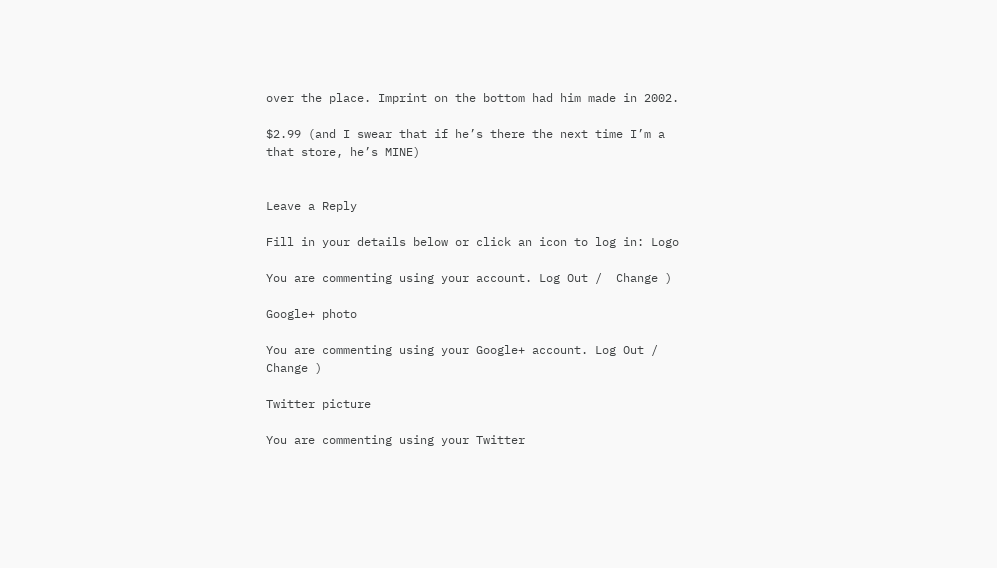over the place. Imprint on the bottom had him made in 2002.

$2.99 (and I swear that if he’s there the next time I’m a that store, he’s MINE)


Leave a Reply

Fill in your details below or click an icon to log in: Logo

You are commenting using your account. Log Out /  Change )

Google+ photo

You are commenting using your Google+ account. Log Out /  Change )

Twitter picture

You are commenting using your Twitter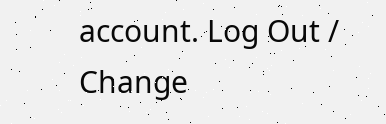account. Log Out /  Change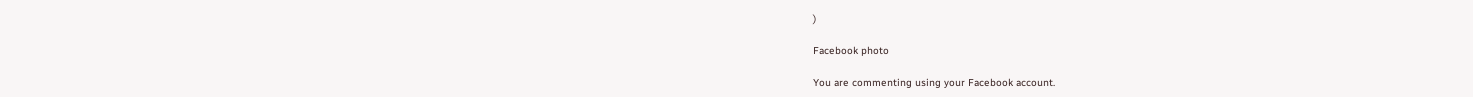)

Facebook photo

You are commenting using your Facebook account.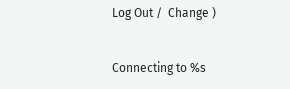Log Out /  Change )


Connecting to %s